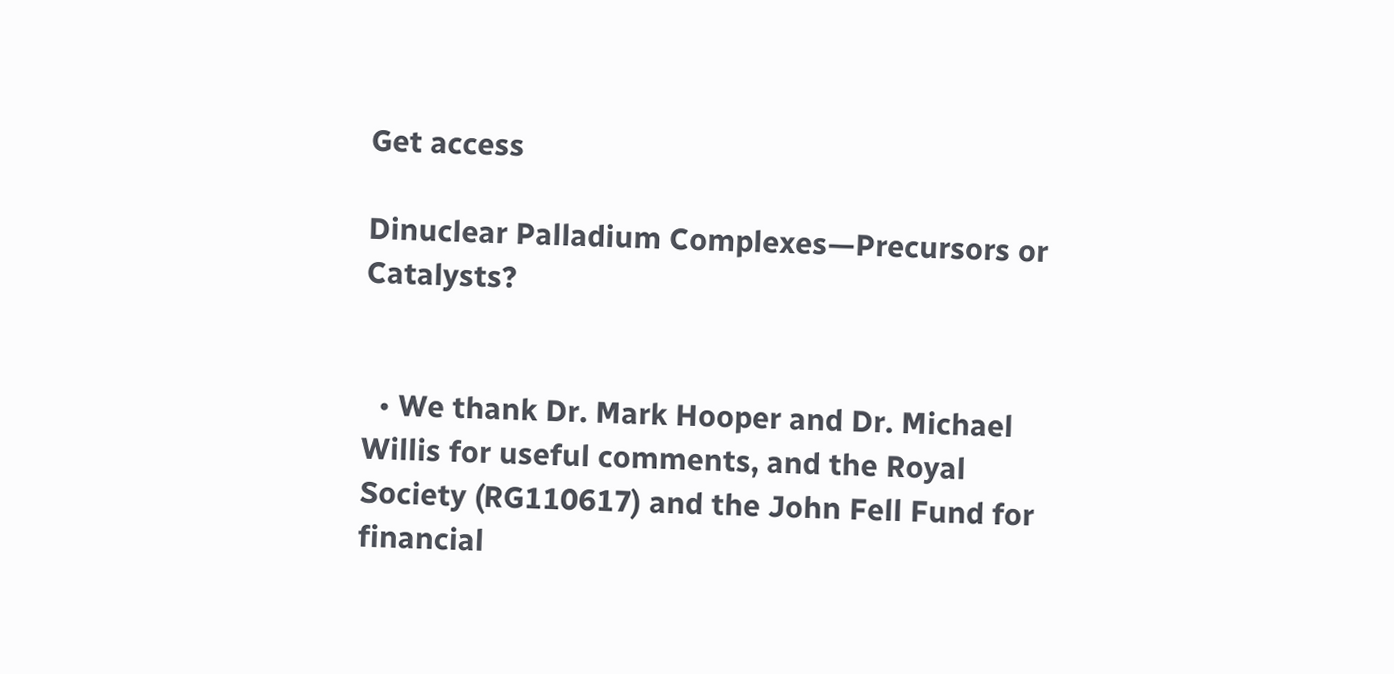Get access

Dinuclear Palladium Complexes—Precursors or Catalysts?


  • We thank Dr. Mark Hooper and Dr. Michael Willis for useful comments, and the Royal Society (RG110617) and the John Fell Fund for financial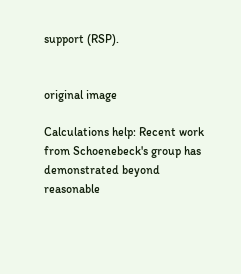support (RSP).


original image

Calculations help: Recent work from Schoenebeck's group has demonstrated beyond reasonable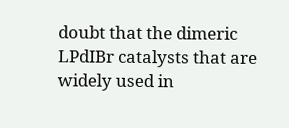doubt that the dimeric LPdIBr catalysts that are widely used in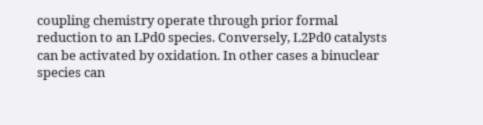coupling chemistry operate through prior formal reduction to an LPd0 species. Conversely, L2Pd0 catalysts can be activated by oxidation. In other cases a binuclear species can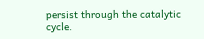persist through the catalytic cycle.